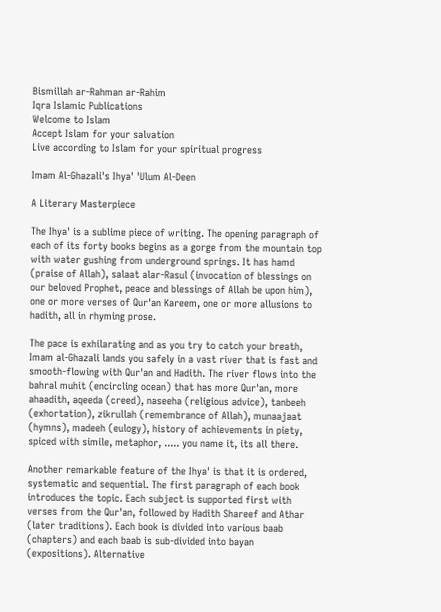Bismillah ar-Rahman ar-Rahim
Iqra Islamic Publications
Welcome to Islam
Accept Islam for your salvation
Live according to Islam for your spiritual progress

Imam Al-Ghazali's Ihya' 'Ulum Al-Deen

A Literary Masterpiece

The Ihya' is a sublime piece of writing. The opening paragraph of each of its forty books begins as a gorge from the mountain top with water gushing from underground springs. It has hamd (praise of Allah), salaat alar-Rasul (invocation of blessings on our beloved Prophet, peace and blessings of Allah be upon him), one or more verses of Qur'an Kareem, one or more allusions to hadith, all in rhyming prose.

The pace is exhilarating and as you try to catch your breath, Imam al-Ghazali lands you safely in a vast river that is fast and smooth-flowing with Qur'an and Hadith. The river flows into the bahral muhit (encircling ocean) that has more Qur'an, more ahaadith, aqeeda (creed), naseeha (religious advice), tanbeeh (exhortation), zikrullah (remembrance of Allah), munaajaat (hymns), madeeh (eulogy), history of achievements in piety, spiced with simile, metaphor, ..... you name it, its all there.

Another remarkable feature of the Ihya' is that it is ordered, systematic and sequential. The first paragraph of each book introduces the topic. Each subject is supported first with verses from the Qur'an, followed by Hadith Shareef and Athar (later traditions). Each book is divided into various baab (chapters) and each baab is sub-divided into bayan (expositions). Alternative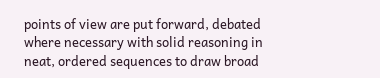points of view are put forward, debated where necessary with solid reasoning in neat, ordered sequences to draw broad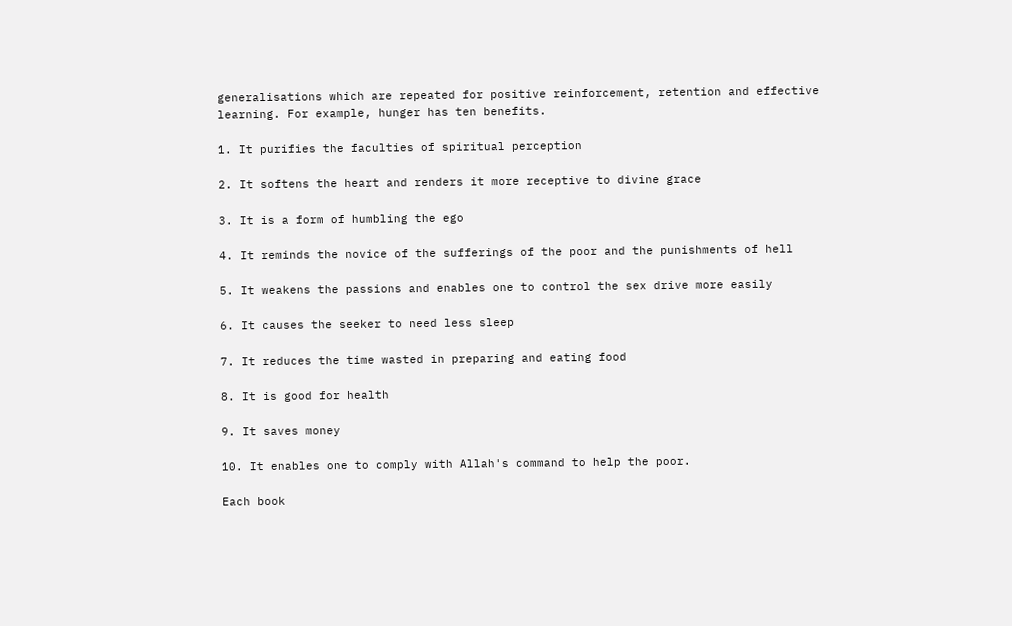generalisations which are repeated for positive reinforcement, retention and effective learning. For example, hunger has ten benefits.

1. It purifies the faculties of spiritual perception

2. It softens the heart and renders it more receptive to divine grace

3. It is a form of humbling the ego

4. It reminds the novice of the sufferings of the poor and the punishments of hell

5. It weakens the passions and enables one to control the sex drive more easily

6. It causes the seeker to need less sleep

7. It reduces the time wasted in preparing and eating food

8. It is good for health

9. It saves money

10. It enables one to comply with Allah's command to help the poor.

Each book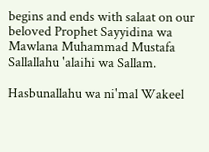begins and ends with salaat on our beloved Prophet Sayyidina wa Mawlana Muhammad Mustafa Sallallahu 'alaihi wa Sallam.

Hasbunallahu wa ni'mal Wakeel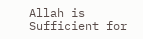Allah is Sufficient for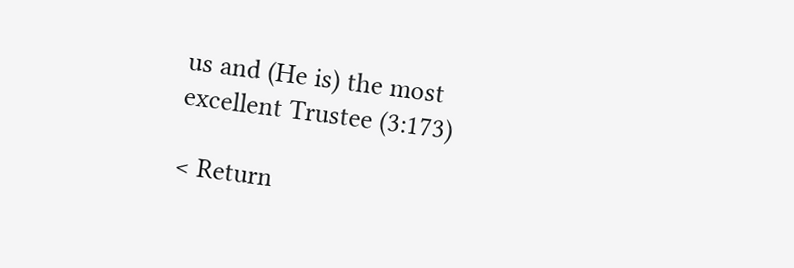us and (He is) the most excellent Trustee (3:173)

< Return